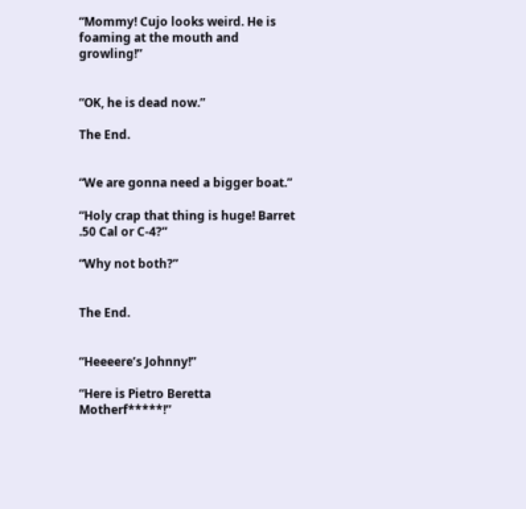“Mommy! Cujo looks weird. He is foaming at the mouth and growling!”


“OK, he is dead now.”

The End.


“We are gonna need a bigger boat.”

“Holy crap that thing is huge! Barret .50 Cal or C-4?”

“Why not both?”


The End.


“Heeeere’s Johnny!”

“Here is Pietro Beretta Motherf*****!”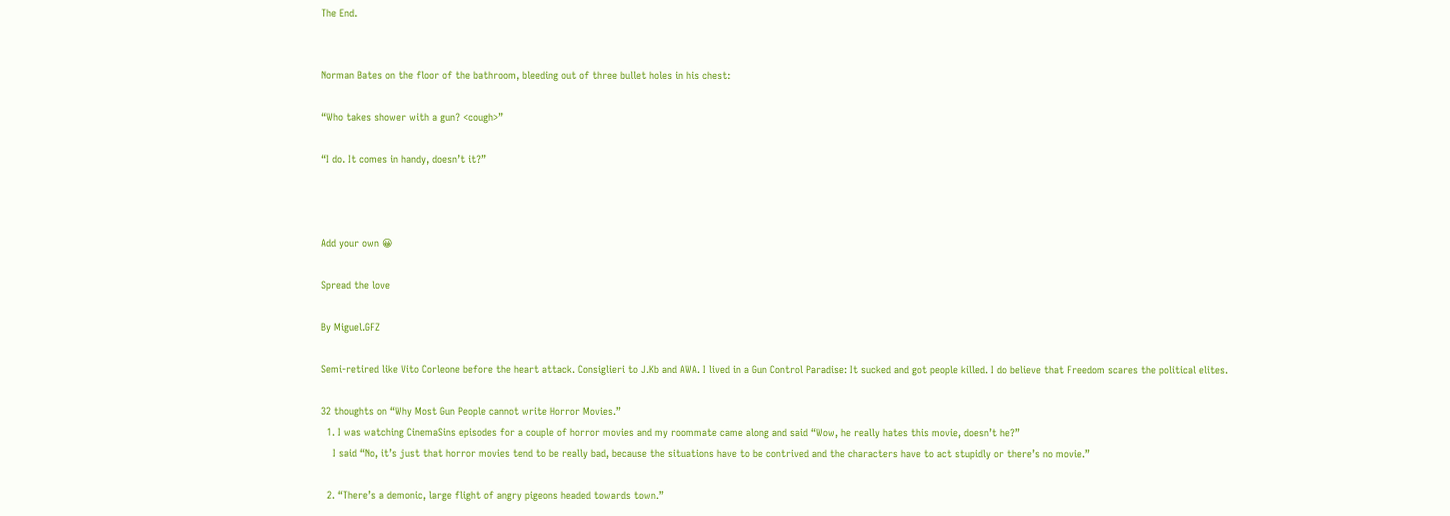The End.


Norman Bates on the floor of the bathroom, bleeding out of three bullet holes in his chest:

“Who takes shower with a gun? <cough>”

“I do. It comes in handy, doesn’t it?”



Add your own 😀

Spread the love

By Miguel.GFZ

Semi-retired like Vito Corleone before the heart attack. Consiglieri to J.Kb and AWA. I lived in a Gun Control Paradise: It sucked and got people killed. I do believe that Freedom scares the political elites.

32 thoughts on “Why Most Gun People cannot write Horror Movies.”
  1. I was watching CinemaSins episodes for a couple of horror movies and my roommate came along and said “Wow, he really hates this movie, doesn’t he?”
    I said “No, it’s just that horror movies tend to be really bad, because the situations have to be contrived and the characters have to act stupidly or there’s no movie.”

  2. “There’s a demonic, large flight of angry pigeons headed towards town.”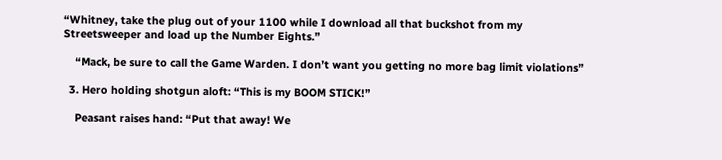“Whitney, take the plug out of your 1100 while I download all that buckshot from my Streetsweeper and load up the Number Eights.”

    “Mack, be sure to call the Game Warden. I don’t want you getting no more bag limit violations”

  3. Hero holding shotgun aloft: “This is my BOOM STICK!”

    Peasant raises hand: “Put that away! We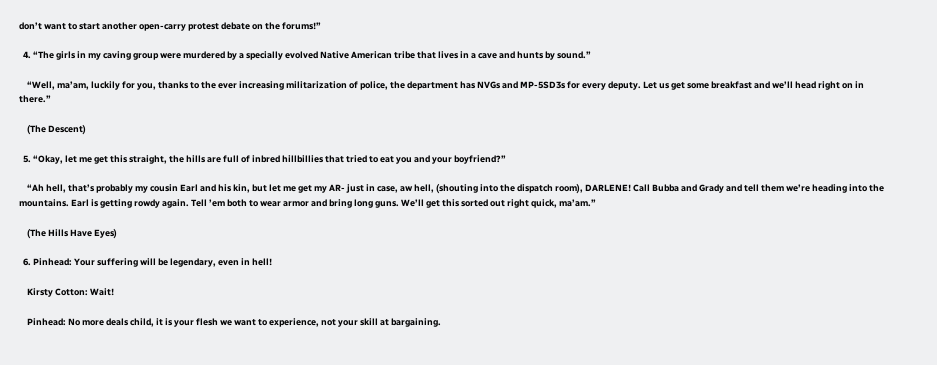don’t want to start another open-carry protest debate on the forums!”

  4. “The girls in my caving group were murdered by a specially evolved Native American tribe that lives in a cave and hunts by sound.”

    “Well, ma’am, luckily for you, thanks to the ever increasing militarization of police, the department has NVGs and MP-5SD3s for every deputy. Let us get some breakfast and we’ll head right on in there.”

    (The Descent)

  5. “Okay, let me get this straight, the hills are full of inbred hillbillies that tried to eat you and your boyfriend?”

    “Ah hell, that’s probably my cousin Earl and his kin, but let me get my AR- just in case, aw hell, (shouting into the dispatch room), DARLENE! Call Bubba and Grady and tell them we’re heading into the mountains. Earl is getting rowdy again. Tell ’em both to wear armor and bring long guns. We’ll get this sorted out right quick, ma’am.”

    (The Hills Have Eyes)

  6. Pinhead: Your suffering will be legendary, even in hell!

    Kirsty Cotton: Wait!

    Pinhead: No more deals child, it is your flesh we want to experience, not your skill at bargaining.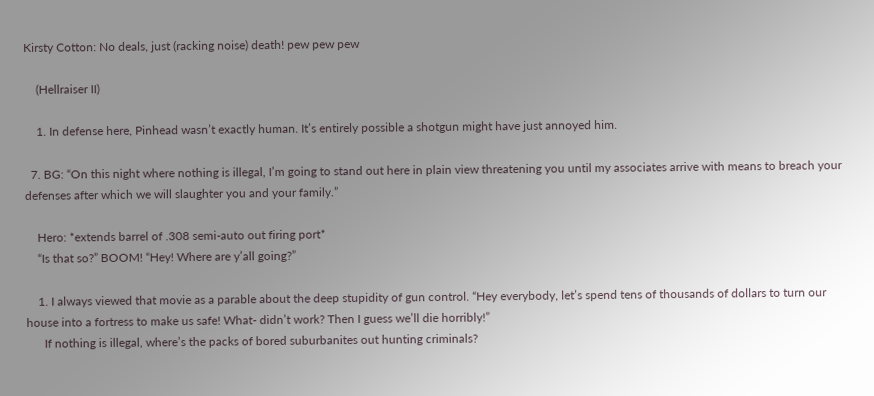Kirsty Cotton: No deals, just (racking noise) death! pew pew pew

    (Hellraiser II)

    1. In defense here, Pinhead wasn’t exactly human. It’s entirely possible a shotgun might have just annoyed him.

  7. BG: “On this night where nothing is illegal, I’m going to stand out here in plain view threatening you until my associates arrive with means to breach your defenses after which we will slaughter you and your family.”

    Hero: *extends barrel of .308 semi-auto out firing port*
    “Is that so?” BOOM! “Hey! Where are y’all going?”

    1. I always viewed that movie as a parable about the deep stupidity of gun control. “Hey everybody, let’s spend tens of thousands of dollars to turn our house into a fortress to make us safe! What- didn’t work? Then I guess we’ll die horribly!”
      If nothing is illegal, where’s the packs of bored suburbanites out hunting criminals?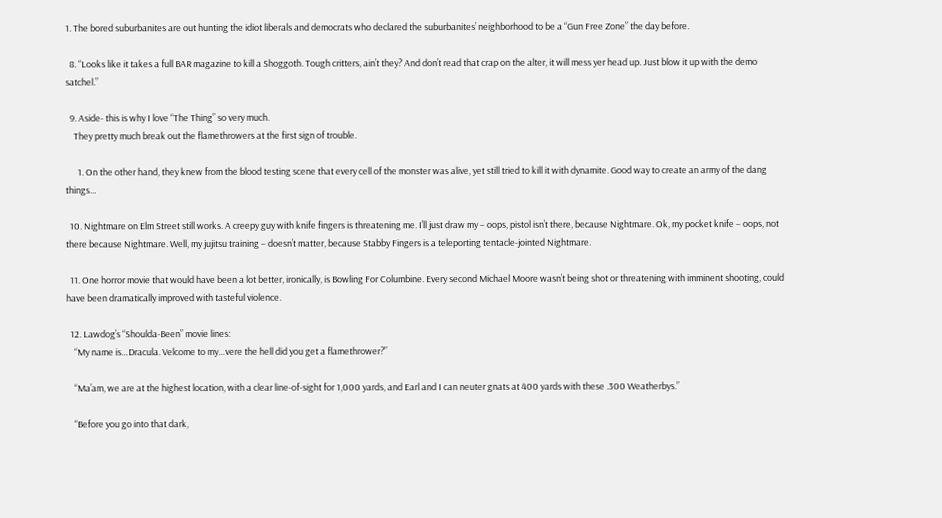1. The bored suburbanites are out hunting the idiot liberals and democrats who declared the suburbanites’ neighborhood to be a “Gun Free Zone” the day before.

  8. “Looks like it takes a full BAR magazine to kill a Shoggoth. Tough critters, ain’t they? And don’t read that crap on the alter, it will mess yer head up. Just blow it up with the demo satchel.”

  9. Aside- this is why I love “The Thing” so very much.
    They pretty much break out the flamethrowers at the first sign of trouble.

      1. On the other hand, they knew from the blood testing scene that every cell of the monster was alive, yet still tried to kill it with dynamite. Good way to create an army of the dang things…

  10. Nightmare on Elm Street still works. A creepy guy with knife fingers is threatening me. I’ll just draw my – oops, pistol isn’t there, because Nightmare. Ok, my pocket knife – oops, not there because Nightmare. Well, my jujitsu training – doesn’t matter, because Stabby Fingers is a teleporting tentacle-jointed Nightmare.

  11. One horror movie that would have been a lot better, ironically, is Bowling For Columbine. Every second Michael Moore wasn’t being shot or threatening with imminent shooting, could have been dramatically improved with tasteful violence.

  12. Lawdog’s “Shoulda-Been” movie lines:
    “My name is…Dracula. Velcome to my…vere the hell did you get a flamethrower?”

    “Ma’am, we are at the highest location, with a clear line-of-sight for 1,000 yards, and Earl and I can neuter gnats at 400 yards with these .300 Weatherbys.”

    “Before you go into that dark,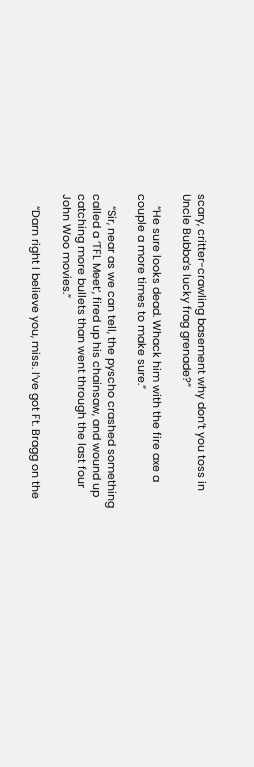scary, critter-crawling basement why don’t you toss in Uncle Bubba’s lucky frag grenade?”

    “He sure looks dead. Whack him with the fire axe a couple a more times to make sure.”

    “Sir, near as we can tell, the pyscho crashed something called a ‘TFL Meet’, fired up his chainsaw, and wound up catching more bullets than went through the last four John Woo movies.”

    “Darn right I believe you, miss. I’ve got Ft. Bragg on the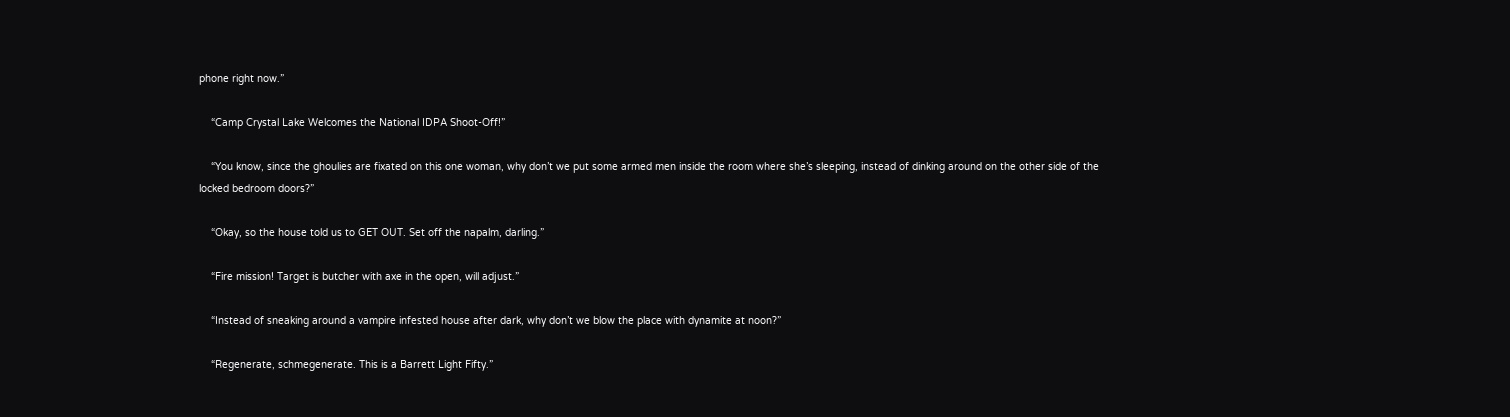phone right now.”

    “Camp Crystal Lake Welcomes the National IDPA Shoot-Off!”

    “You know, since the ghoulies are fixated on this one woman, why don’t we put some armed men inside the room where she’s sleeping, instead of dinking around on the other side of the locked bedroom doors?”

    “Okay, so the house told us to GET OUT. Set off the napalm, darling.”

    “Fire mission! Target is butcher with axe in the open, will adjust.”

    “Instead of sneaking around a vampire infested house after dark, why don’t we blow the place with dynamite at noon?”

    “Regenerate, schmegenerate. This is a Barrett Light Fifty.”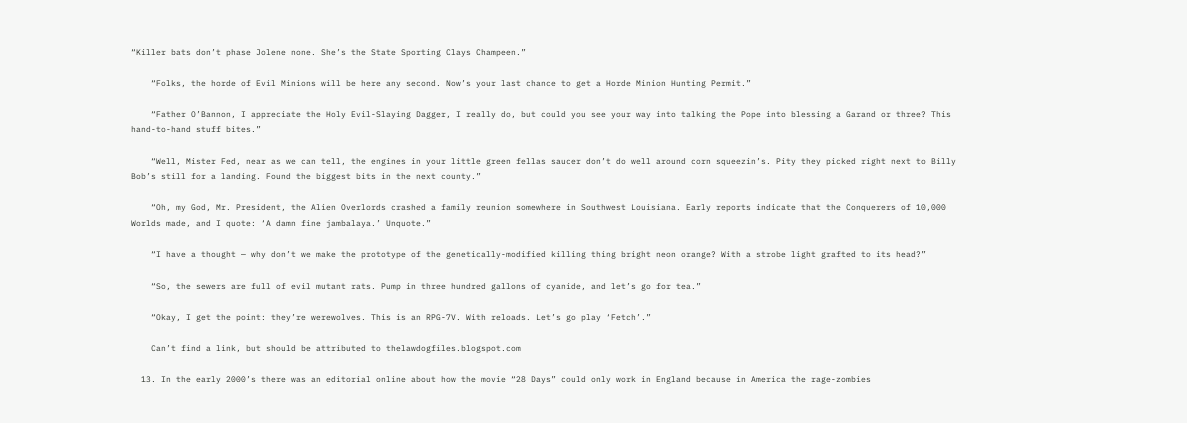“Killer bats don’t phase Jolene none. She’s the State Sporting Clays Champeen.”

    “Folks, the horde of Evil Minions will be here any second. Now’s your last chance to get a Horde Minion Hunting Permit.”

    “Father O’Bannon, I appreciate the Holy Evil-Slaying Dagger, I really do, but could you see your way into talking the Pope into blessing a Garand or three? This hand-to-hand stuff bites.”

    “Well, Mister Fed, near as we can tell, the engines in your little green fellas saucer don’t do well around corn squeezin’s. Pity they picked right next to Billy Bob’s still for a landing. Found the biggest bits in the next county.”

    “Oh, my God, Mr. President, the Alien Overlords crashed a family reunion somewhere in Southwest Louisiana. Early reports indicate that the Conquerers of 10,000 Worlds made, and I quote: ‘A damn fine jambalaya.’ Unquote.”

    “I have a thought — why don’t we make the prototype of the genetically-modified killing thing bright neon orange? With a strobe light grafted to its head?”

    “So, the sewers are full of evil mutant rats. Pump in three hundred gallons of cyanide, and let’s go for tea.”

    “Okay, I get the point: they’re werewolves. This is an RPG-7V. With reloads. Let’s go play ‘Fetch’.”

    Can’t find a link, but should be attributed to thelawdogfiles.blogspot.com

  13. In the early 2000’s there was an editorial online about how the movie “28 Days” could only work in England because in America the rage-zombies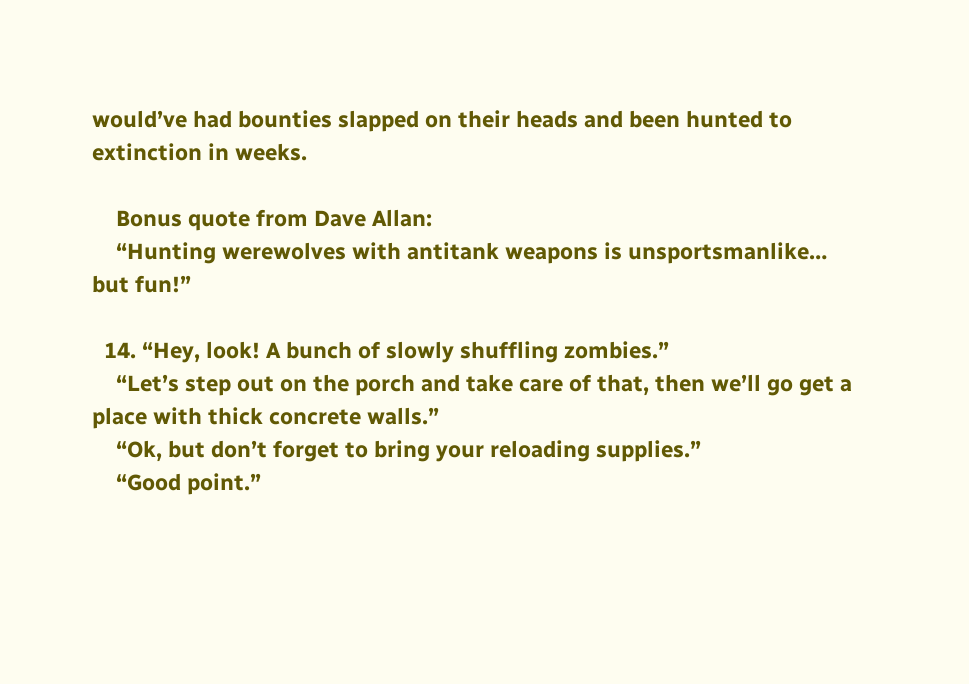would’ve had bounties slapped on their heads and been hunted to extinction in weeks.

    Bonus quote from Dave Allan:
    “Hunting werewolves with antitank weapons is unsportsmanlike… but fun!”

  14. “Hey, look! A bunch of slowly shuffling zombies.”
    “Let’s step out on the porch and take care of that, then we’ll go get a place with thick concrete walls.”
    “Ok, but don’t forget to bring your reloading supplies.”
    “Good point.”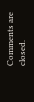Comments are closed.